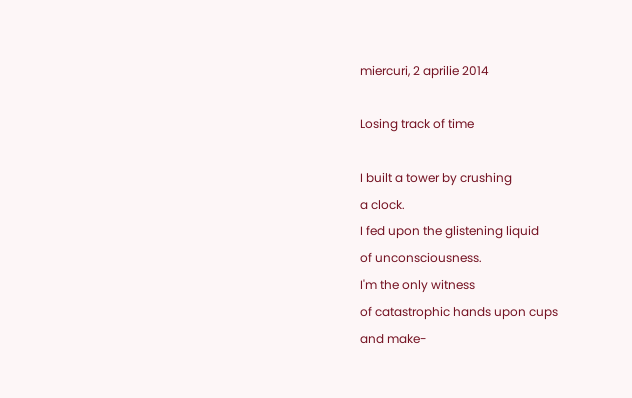miercuri, 2 aprilie 2014

Losing track of time

I built a tower by crushing
a clock.
I fed upon the glistening liquid
of unconsciousness.
I'm the only witness
of catastrophic hands upon cups
and make-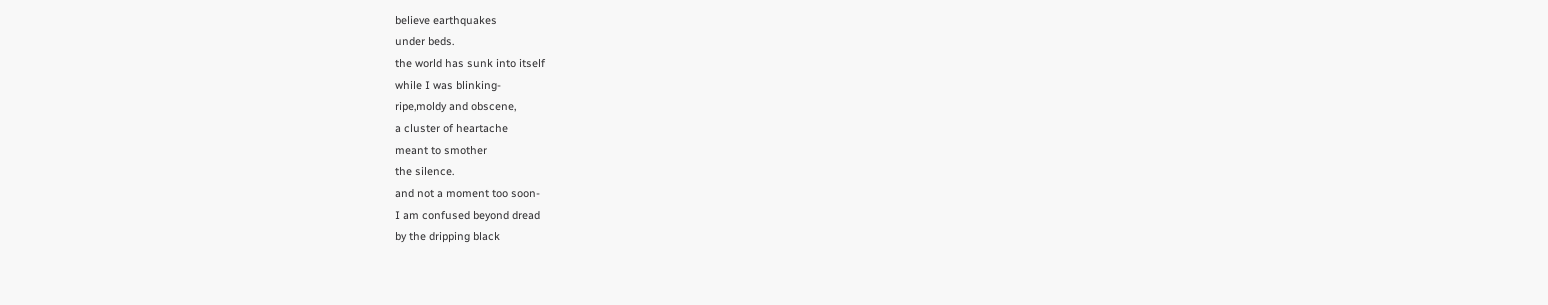believe earthquakes
under beds.
the world has sunk into itself
while I was blinking-
ripe,moldy and obscene,
a cluster of heartache
meant to smother
the silence.
and not a moment too soon-
I am confused beyond dread
by the dripping black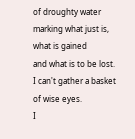of droughty water
marking what just is,
what is gained
and what is to be lost.
I can't gather a basket
of wise eyes.
I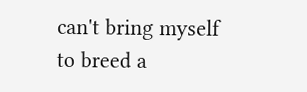can't bring myself
to breed a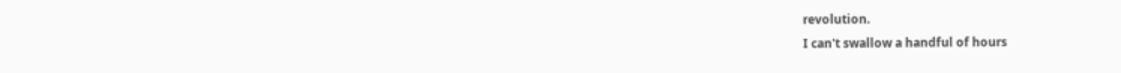revolution.
I can't swallow a handful of hours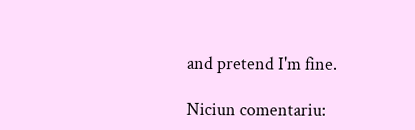and pretend I'm fine.

Niciun comentariu: